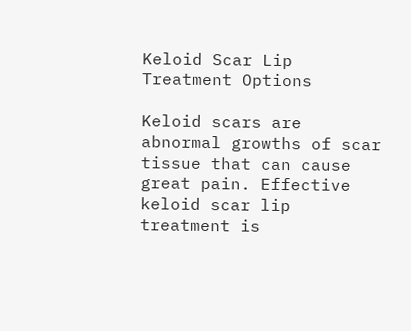Keloid Scar Lip Treatment Options

Keloid scars are abnormal growths of scar tissue that can cause great pain. Effective keloid scar lip treatment is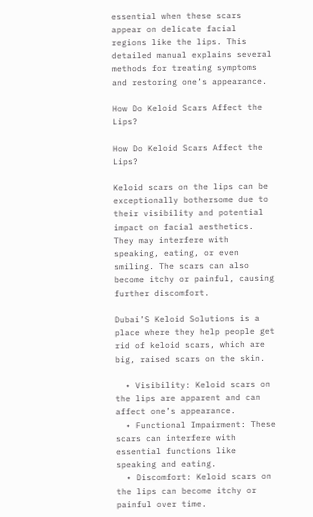essential when these scars appear on delicate facial regions like the lips. This detailed manual explains several methods for treating symptoms and restoring one’s appearance.

How Do Keloid Scars Affect the Lips?

How Do Keloid Scars Affect the Lips?

Keloid scars on the lips can be exceptionally bothersome due to their visibility and potential impact on facial aesthetics. They may interfere with speaking, eating, or even smiling. The scars can also become itchy or painful, causing further discomfort.

Dubai’S Keloid Solutions is a place where they help people get rid of keloid scars, which are big, raised scars on the skin.

  • Visibility: Keloid scars on the lips are apparent and can affect one’s appearance.
  • Functional Impairment: These scars can interfere with essential functions like speaking and eating.
  • Discomfort: Keloid scars on the lips can become itchy or painful over time.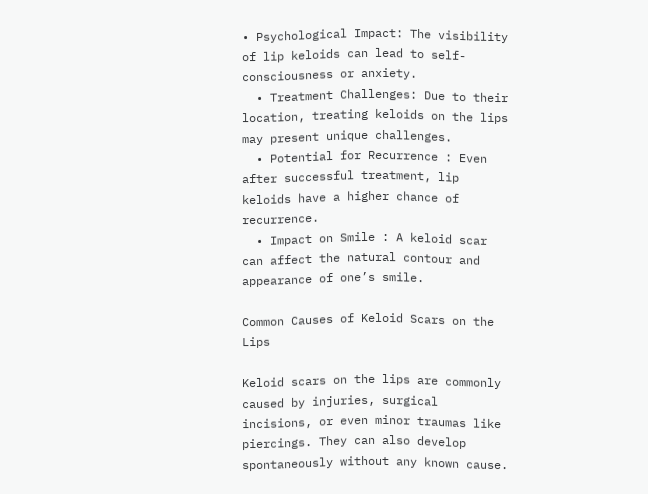• Psychological Impact: The visibility of lip keloids can lead to self-consciousness or anxiety.
  • Treatment Challenges: Due to their location, treating keloids on the lips may present unique challenges.
  • Potential for Recurrence : Even after successful treatment, lip keloids have a higher chance of recurrence.
  • Impact on Smile : A keloid scar can affect the natural contour and appearance of one’s smile.

Common Causes of Keloid Scars on the Lips

Keloid scars on the lips are commonly caused by injuries, surgical incisions, or even minor traumas like piercings. They can also develop spontaneously without any known cause.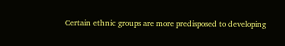Certain ethnic groups are more predisposed to developing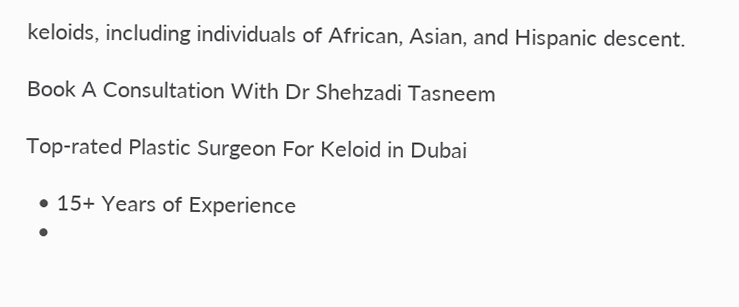keloids, including individuals of African, Asian, and Hispanic descent.

Book A Consultation With Dr Shehzadi Tasneem

Top-rated Plastic Surgeon For Keloid in Dubai

  • 15+ Years of Experience
  •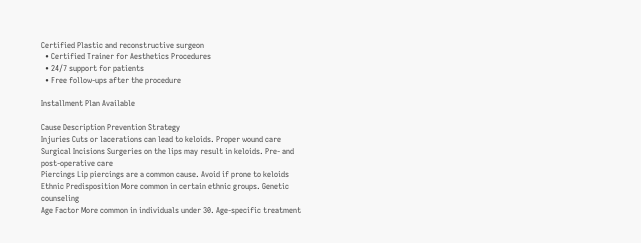Certified Plastic and reconstructive surgeon
  • Certified Trainer for Aesthetics Procedures
  • 24/7 support for patients
  • Free follow-ups after the procedure

Installment Plan Available

Cause Description Prevention Strategy
Injuries Cuts or lacerations can lead to keloids. Proper wound care
Surgical Incisions Surgeries on the lips may result in keloids. Pre- and post-operative care
Piercings Lip piercings are a common cause. Avoid if prone to keloids
Ethnic Predisposition More common in certain ethnic groups. Genetic counseling
Age Factor More common in individuals under 30. Age-specific treatment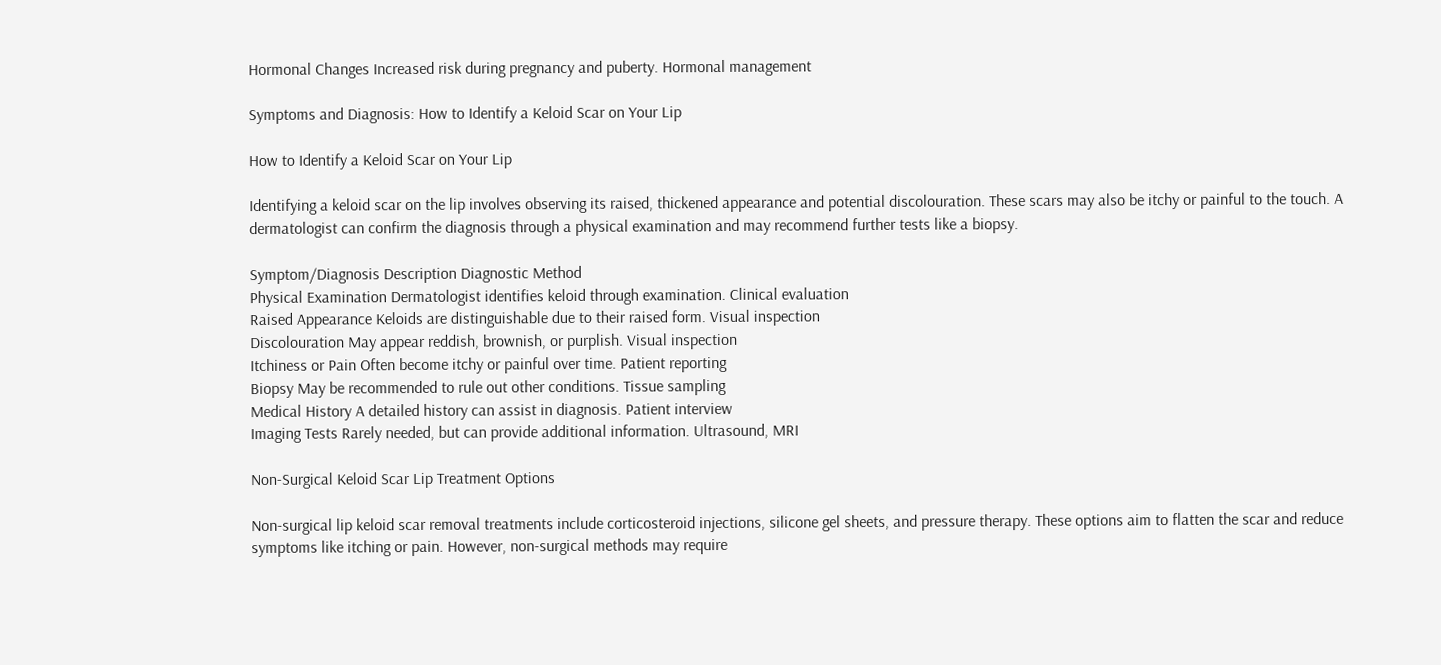Hormonal Changes Increased risk during pregnancy and puberty. Hormonal management

Symptoms and Diagnosis: How to Identify a Keloid Scar on Your Lip

How to Identify a Keloid Scar on Your Lip

Identifying a keloid scar on the lip involves observing its raised, thickened appearance and potential discolouration. These scars may also be itchy or painful to the touch. A dermatologist can confirm the diagnosis through a physical examination and may recommend further tests like a biopsy.

Symptom/Diagnosis Description Diagnostic Method
Physical Examination Dermatologist identifies keloid through examination. Clinical evaluation
Raised Appearance Keloids are distinguishable due to their raised form. Visual inspection
Discolouration May appear reddish, brownish, or purplish. Visual inspection
Itchiness or Pain Often become itchy or painful over time. Patient reporting
Biopsy May be recommended to rule out other conditions. Tissue sampling
Medical History A detailed history can assist in diagnosis. Patient interview
Imaging Tests Rarely needed, but can provide additional information. Ultrasound, MRI

Non-Surgical Keloid Scar Lip Treatment Options

Non-surgical lip keloid scar removal treatments include corticosteroid injections, silicone gel sheets, and pressure therapy. These options aim to flatten the scar and reduce symptoms like itching or pain. However, non-surgical methods may require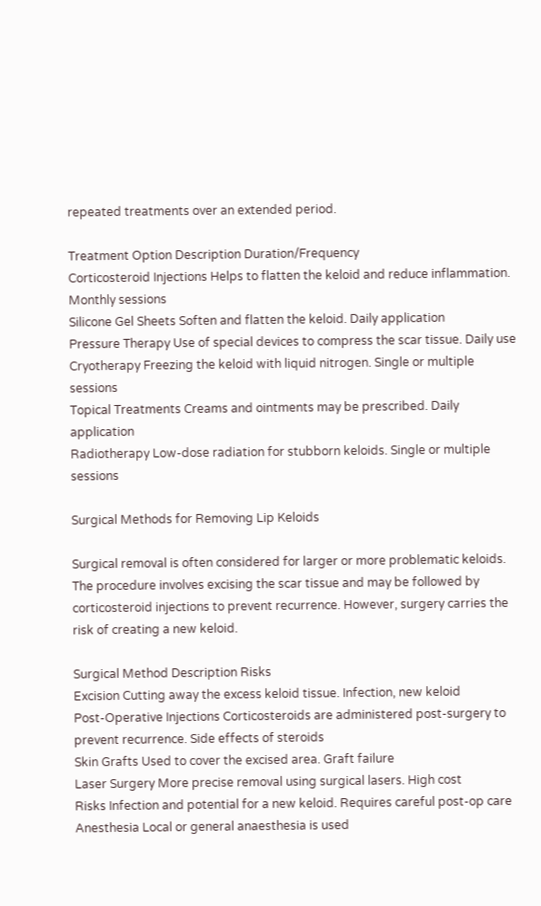repeated treatments over an extended period.

Treatment Option Description Duration/Frequency
Corticosteroid Injections Helps to flatten the keloid and reduce inflammation. Monthly sessions
Silicone Gel Sheets Soften and flatten the keloid. Daily application
Pressure Therapy Use of special devices to compress the scar tissue. Daily use
Cryotherapy Freezing the keloid with liquid nitrogen. Single or multiple sessions
Topical Treatments Creams and ointments may be prescribed. Daily application
Radiotherapy Low-dose radiation for stubborn keloids. Single or multiple sessions

Surgical Methods for Removing Lip Keloids

Surgical removal is often considered for larger or more problematic keloids. The procedure involves excising the scar tissue and may be followed by corticosteroid injections to prevent recurrence. However, surgery carries the risk of creating a new keloid.

Surgical Method Description Risks
Excision Cutting away the excess keloid tissue. Infection, new keloid
Post-Operative Injections Corticosteroids are administered post-surgery to prevent recurrence. Side effects of steroids
Skin Grafts Used to cover the excised area. Graft failure
Laser Surgery More precise removal using surgical lasers. High cost
Risks Infection and potential for a new keloid. Requires careful post-op care
Anesthesia Local or general anaesthesia is used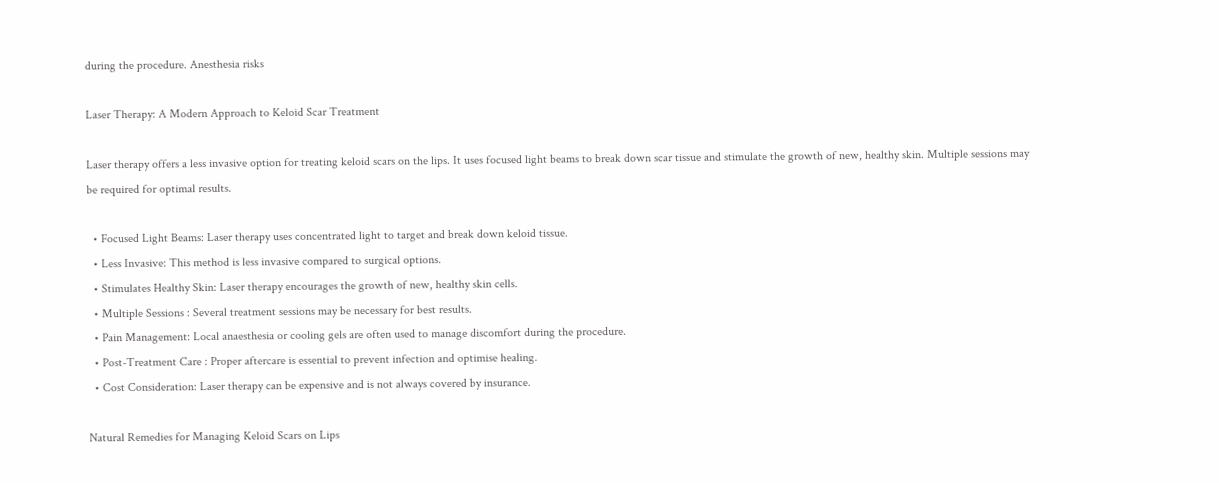during the procedure. Anesthesia risks

Laser Therapy: A Modern Approach to Keloid Scar Treatment

Laser therapy offers a less invasive option for treating keloid scars on the lips. It uses focused light beams to break down scar tissue and stimulate the growth of new, healthy skin. Multiple sessions may be required for optimal results.

  • Focused Light Beams: Laser therapy uses concentrated light to target and break down keloid tissue.
  • Less Invasive: This method is less invasive compared to surgical options.
  • Stimulates Healthy Skin: Laser therapy encourages the growth of new, healthy skin cells.
  • Multiple Sessions : Several treatment sessions may be necessary for best results.
  • Pain Management: Local anaesthesia or cooling gels are often used to manage discomfort during the procedure.
  • Post-Treatment Care : Proper aftercare is essential to prevent infection and optimise healing.
  • Cost Consideration: Laser therapy can be expensive and is not always covered by insurance.

Natural Remedies for Managing Keloid Scars on Lips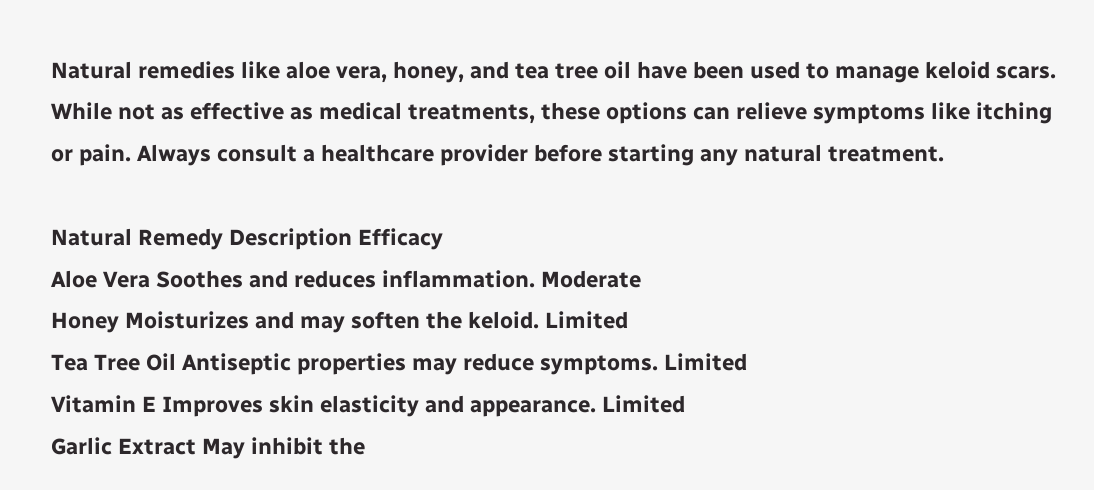Natural remedies like aloe vera, honey, and tea tree oil have been used to manage keloid scars. While not as effective as medical treatments, these options can relieve symptoms like itching or pain. Always consult a healthcare provider before starting any natural treatment.

Natural Remedy Description Efficacy
Aloe Vera Soothes and reduces inflammation. Moderate
Honey Moisturizes and may soften the keloid. Limited
Tea Tree Oil Antiseptic properties may reduce symptoms. Limited
Vitamin E Improves skin elasticity and appearance. Limited
Garlic Extract May inhibit the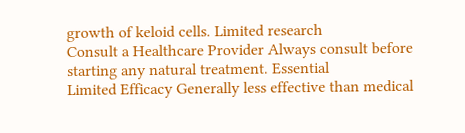growth of keloid cells. Limited research
Consult a Healthcare Provider Always consult before starting any natural treatment. Essential
Limited Efficacy Generally less effective than medical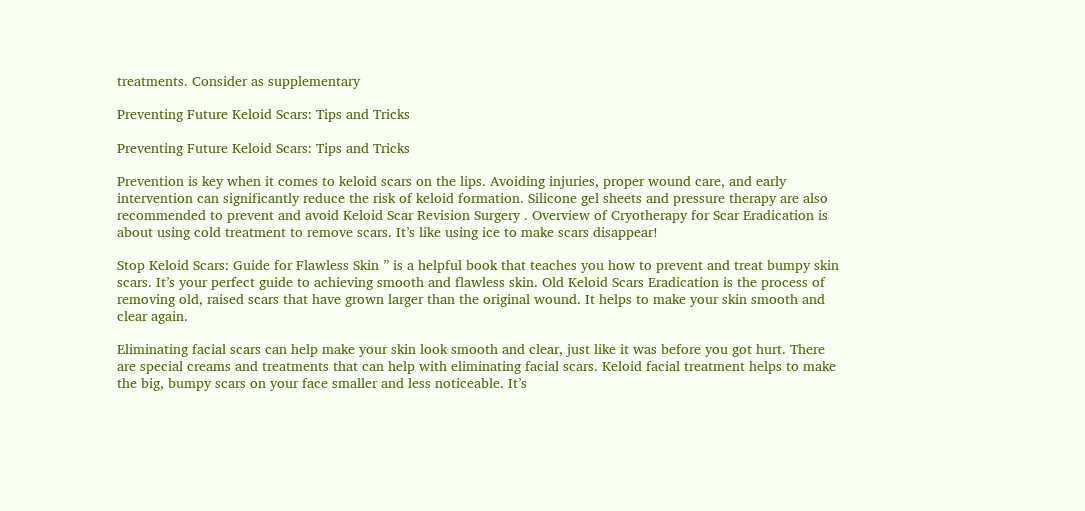treatments. Consider as supplementary

Preventing Future Keloid Scars: Tips and Tricks

Preventing Future Keloid Scars: Tips and Tricks

Prevention is key when it comes to keloid scars on the lips. Avoiding injuries, proper wound care, and early intervention can significantly reduce the risk of keloid formation. Silicone gel sheets and pressure therapy are also recommended to prevent and avoid Keloid Scar Revision Surgery . Overview of Cryotherapy for Scar Eradication is about using cold treatment to remove scars. It’s like using ice to make scars disappear!

Stop Keloid Scars: Guide for Flawless Skin ” is a helpful book that teaches you how to prevent and treat bumpy skin scars. It’s your perfect guide to achieving smooth and flawless skin. Old Keloid Scars Eradication is the process of removing old, raised scars that have grown larger than the original wound. It helps to make your skin smooth and clear again.

Eliminating facial scars can help make your skin look smooth and clear, just like it was before you got hurt. There are special creams and treatments that can help with eliminating facial scars. Keloid facial treatment helps to make the big, bumpy scars on your face smaller and less noticeable. It’s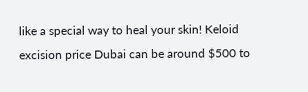like a special way to heal your skin! Keloid excision price Dubai can be around $500 to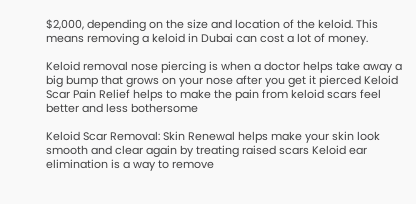$2,000, depending on the size and location of the keloid. This means removing a keloid in Dubai can cost a lot of money.

Keloid removal nose piercing is when a doctor helps take away a big bump that grows on your nose after you get it pierced Keloid Scar Pain Relief helps to make the pain from keloid scars feel better and less bothersome

Keloid Scar Removal: Skin Renewal helps make your skin look smooth and clear again by treating raised scars Keloid ear elimination is a way to remove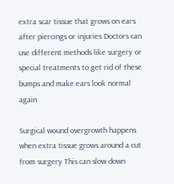extra scar tissue that grows on ears after piercings or injuries Doctors can use different methods like surgery or special treatments to get rid of these bumps and make ears look normal again

Surgical wound overgrowth happens when extra tissue grows around a cut from surgery This can slow down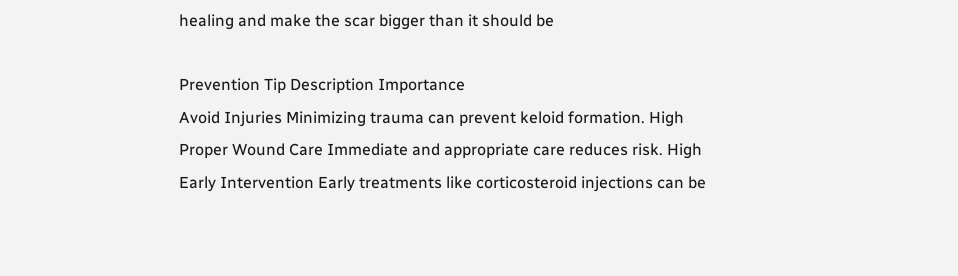healing and make the scar bigger than it should be

Prevention Tip Description Importance
Avoid Injuries Minimizing trauma can prevent keloid formation. High
Proper Wound Care Immediate and appropriate care reduces risk. High
Early Intervention Early treatments like corticosteroid injections can be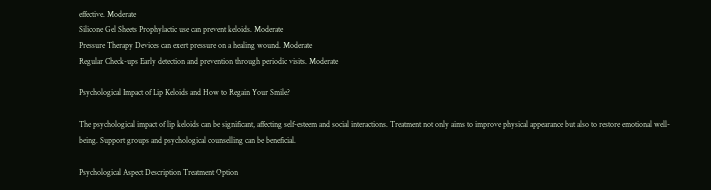effective. Moderate
Silicone Gel Sheets Prophylactic use can prevent keloids. Moderate
Pressure Therapy Devices can exert pressure on a healing wound. Moderate
Regular Check-ups Early detection and prevention through periodic visits. Moderate

Psychological Impact of Lip Keloids and How to Regain Your Smile?

The psychological impact of lip keloids can be significant, affecting self-esteem and social interactions. Treatment not only aims to improve physical appearance but also to restore emotional well-being. Support groups and psychological counselling can be beneficial.

Psychological Aspect Description Treatment Option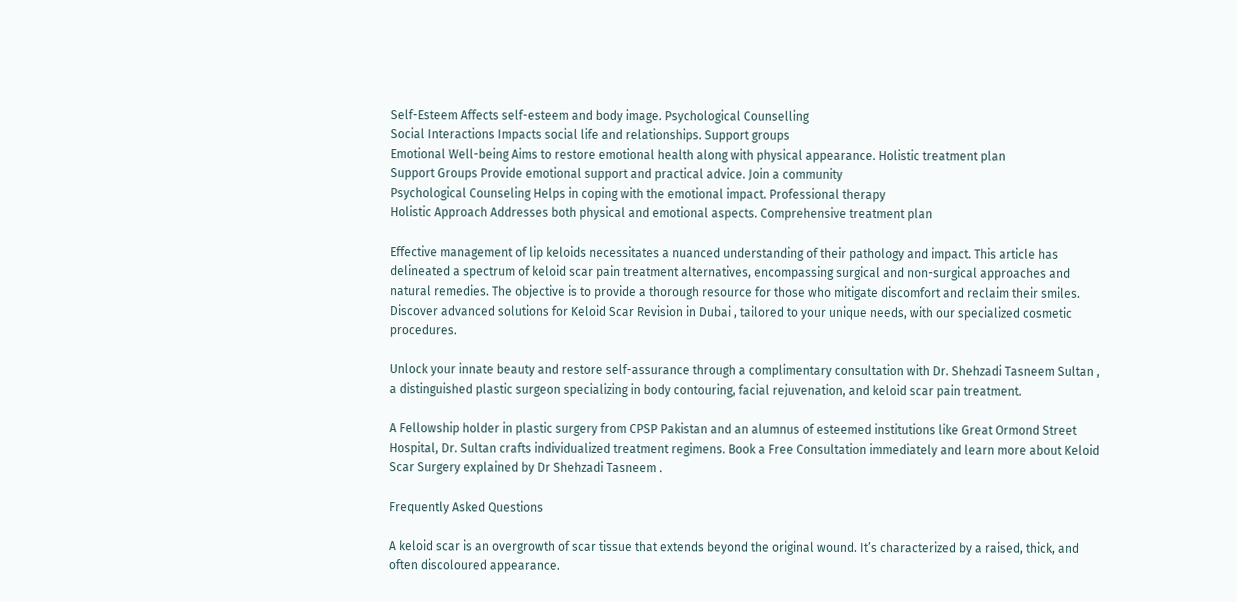Self-Esteem Affects self-esteem and body image. Psychological Counselling
Social Interactions Impacts social life and relationships. Support groups
Emotional Well-being Aims to restore emotional health along with physical appearance. Holistic treatment plan
Support Groups Provide emotional support and practical advice. Join a community
Psychological Counseling Helps in coping with the emotional impact. Professional therapy
Holistic Approach Addresses both physical and emotional aspects. Comprehensive treatment plan

Effective management of lip keloids necessitates a nuanced understanding of their pathology and impact. This article has delineated a spectrum of keloid scar pain treatment alternatives, encompassing surgical and non-surgical approaches and natural remedies. The objective is to provide a thorough resource for those who mitigate discomfort and reclaim their smiles. Discover advanced solutions for Keloid Scar Revision in Dubai , tailored to your unique needs, with our specialized cosmetic procedures.

Unlock your innate beauty and restore self-assurance through a complimentary consultation with Dr. Shehzadi Tasneem Sultan , a distinguished plastic surgeon specializing in body contouring, facial rejuvenation, and keloid scar pain treatment.

A Fellowship holder in plastic surgery from CPSP Pakistan and an alumnus of esteemed institutions like Great Ormond Street Hospital, Dr. Sultan crafts individualized treatment regimens. Book a Free Consultation immediately and learn more about Keloid Scar Surgery explained by Dr Shehzadi Tasneem .

Frequently Asked Questions

A keloid scar is an overgrowth of scar tissue that extends beyond the original wound. It’s characterized by a raised, thick, and often discoloured appearance.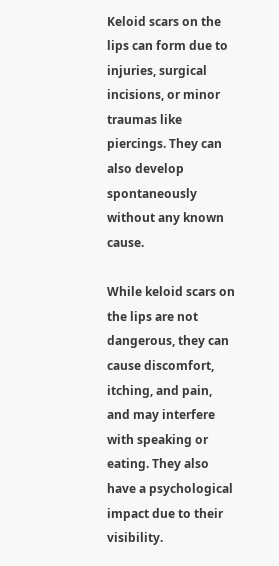Keloid scars on the lips can form due to injuries, surgical incisions, or minor traumas like piercings. They can also develop spontaneously without any known cause.

While keloid scars on the lips are not dangerous, they can cause discomfort, itching, and pain, and may interfere with speaking or eating. They also have a psychological impact due to their visibility.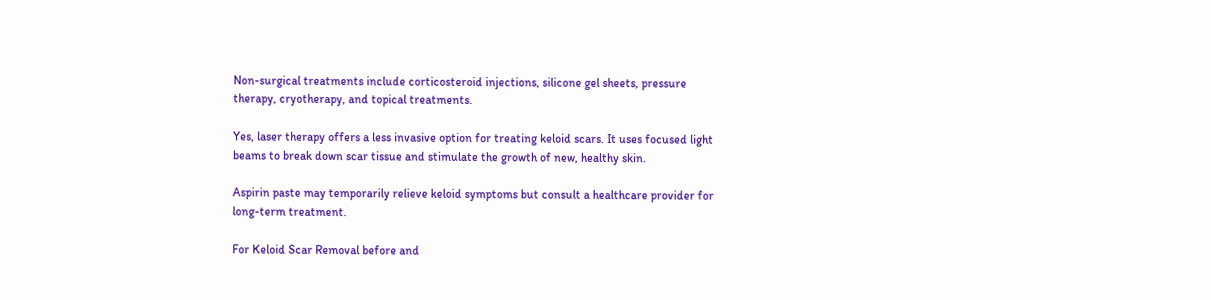Non-surgical treatments include corticosteroid injections, silicone gel sheets, pressure therapy, cryotherapy, and topical treatments.

Yes, laser therapy offers a less invasive option for treating keloid scars. It uses focused light beams to break down scar tissue and stimulate the growth of new, healthy skin.

Aspirin paste may temporarily relieve keloid symptoms but consult a healthcare provider for long-term treatment.

For Keloid Scar Removal before and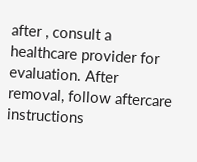after , consult a healthcare provider for evaluation. After removal, follow aftercare instructions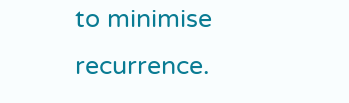to minimise recurrence.